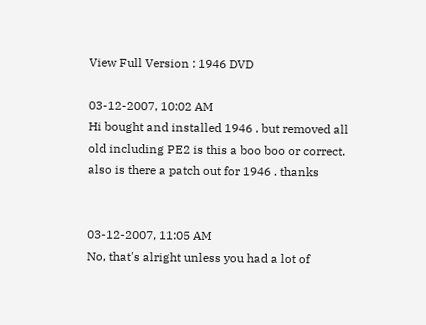View Full Version : 1946 DVD

03-12-2007, 10:02 AM
Hi bought and installed 1946 . but removed all old including PE2 is this a boo boo or correct. also is there a patch out for 1946 . thanks


03-12-2007, 11:05 AM
No, that's alright unless you had a lot of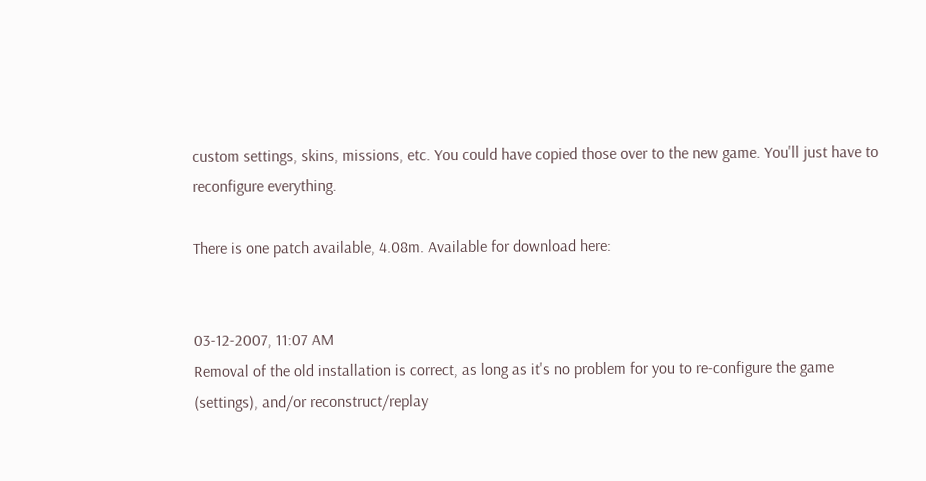custom settings, skins, missions, etc. You could have copied those over to the new game. You'll just have to reconfigure everything.

There is one patch available, 4.08m. Available for download here:


03-12-2007, 11:07 AM
Removal of the old installation is correct, as long as it's no problem for you to re-configure the game (settings), and/or reconstruct/replay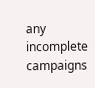any incomplete campaigns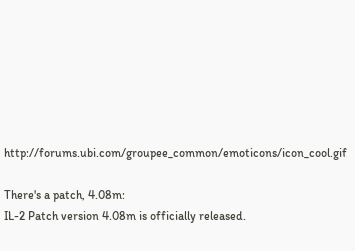http://forums.ubi.com/groupee_common/emoticons/icon_cool.gif

There's a patch, 4.08m:
IL-2 Patch version 4.08m is officially released.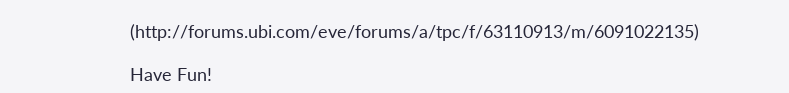(http://forums.ubi.com/eve/forums/a/tpc/f/63110913/m/6091022135)

Have Fun!